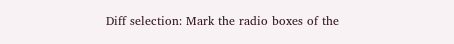Diff selection: Mark the radio boxes of the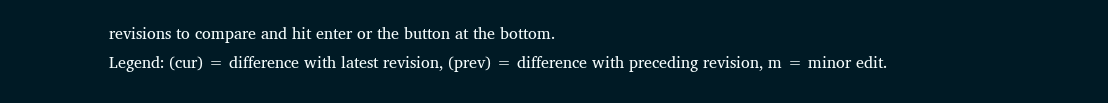revisions to compare and hit enter or the button at the bottom.
Legend: (cur) = difference with latest revision, (prev) = difference with preceding revision, m = minor edit.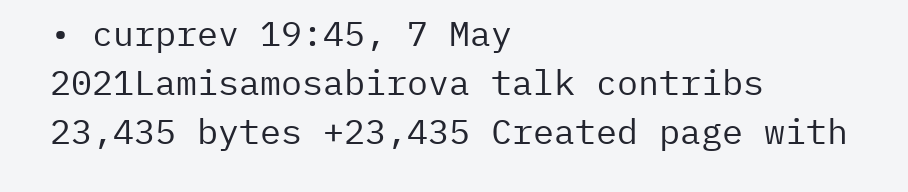• curprev 19:45, 7 May 2021Lamisamosabirova talk contribs 23,435 bytes +23,435 Created page with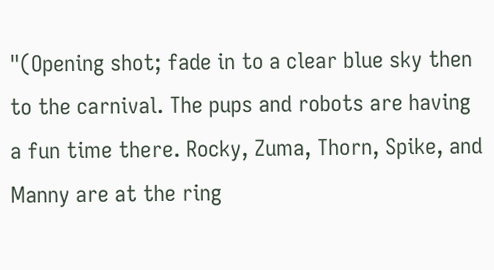"(Opening shot; fade in to a clear blue sky then to the carnival. The pups and robots are having a fun time there. Rocky, Zuma, Thorn, Spike, and Manny are at the ring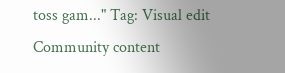toss gam..." Tag: Visual edit
Community content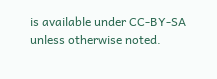is available under CC-BY-SA unless otherwise noted.